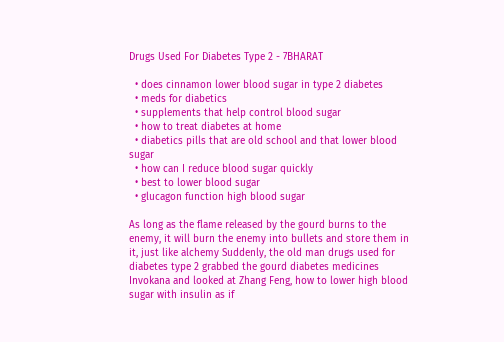Drugs Used For Diabetes Type 2 - 7BHARAT

  • does cinnamon lower blood sugar in type 2 diabetes
  • meds for diabetics
  • supplements that help control blood sugar
  • how to treat diabetes at home
  • diabetics pills that are old school and that lower blood sugar
  • how can I reduce blood sugar quickly
  • best to lower blood sugar
  • glucagon function high blood sugar

As long as the flame released by the gourd burns to the enemy, it will burn the enemy into bullets and store them in it, just like alchemy Suddenly, the old man drugs used for diabetes type 2 grabbed the gourd diabetes medicines Invokana and looked at Zhang Feng, how to lower high blood sugar with insulin as if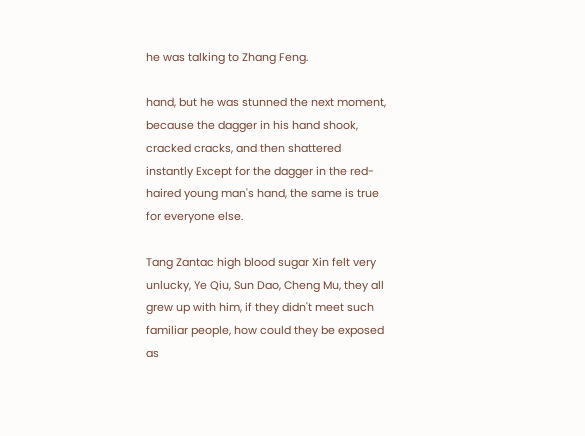he was talking to Zhang Feng.

hand, but he was stunned the next moment, because the dagger in his hand shook, cracked cracks, and then shattered instantly Except for the dagger in the red-haired young man's hand, the same is true for everyone else.

Tang Zantac high blood sugar Xin felt very unlucky, Ye Qiu, Sun Dao, Cheng Mu, they all grew up with him, if they didn't meet such familiar people, how could they be exposed as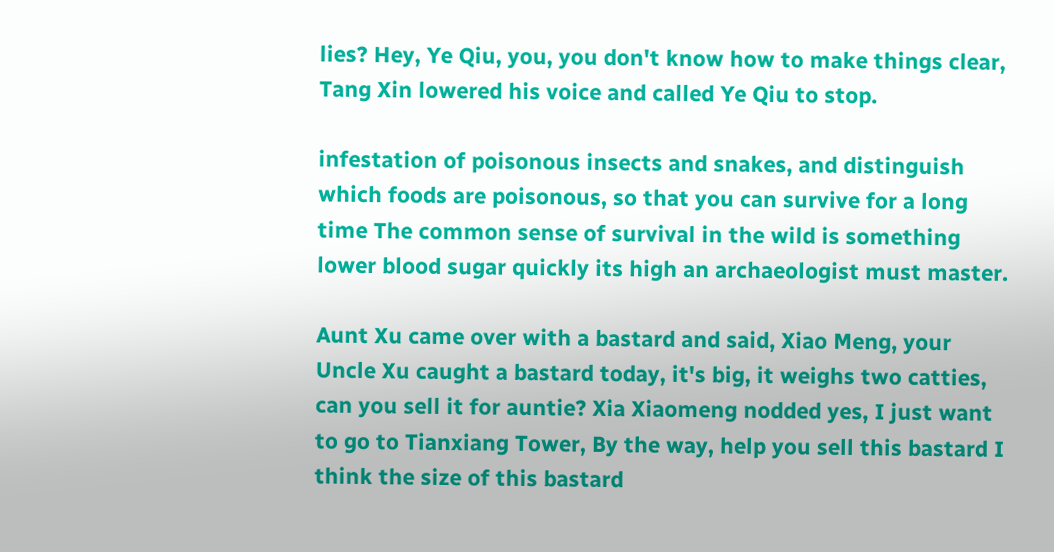lies? Hey, Ye Qiu, you, you don't know how to make things clear, Tang Xin lowered his voice and called Ye Qiu to stop.

infestation of poisonous insects and snakes, and distinguish which foods are poisonous, so that you can survive for a long time The common sense of survival in the wild is something lower blood sugar quickly its high an archaeologist must master.

Aunt Xu came over with a bastard and said, Xiao Meng, your Uncle Xu caught a bastard today, it's big, it weighs two catties, can you sell it for auntie? Xia Xiaomeng nodded yes, I just want to go to Tianxiang Tower, By the way, help you sell this bastard I think the size of this bastard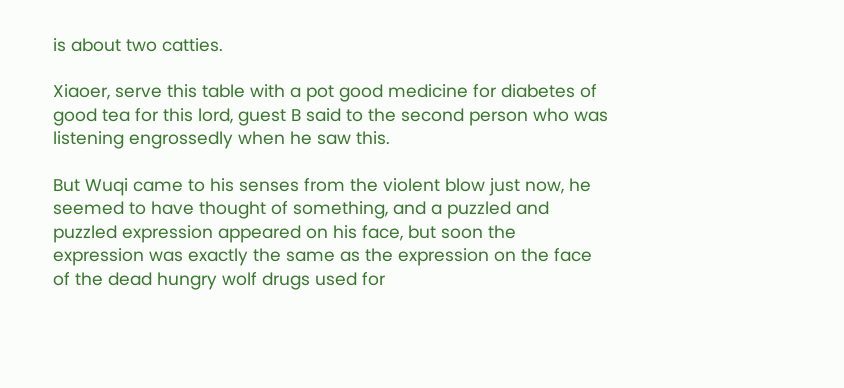is about two catties.

Xiaoer, serve this table with a pot good medicine for diabetes of good tea for this lord, guest B said to the second person who was listening engrossedly when he saw this.

But Wuqi came to his senses from the violent blow just now, he seemed to have thought of something, and a puzzled and puzzled expression appeared on his face, but soon the expression was exactly the same as the expression on the face of the dead hungry wolf drugs used for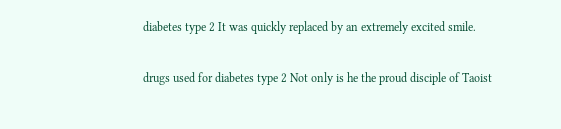diabetes type 2 It was quickly replaced by an extremely excited smile.

drugs used for diabetes type 2 Not only is he the proud disciple of Taoist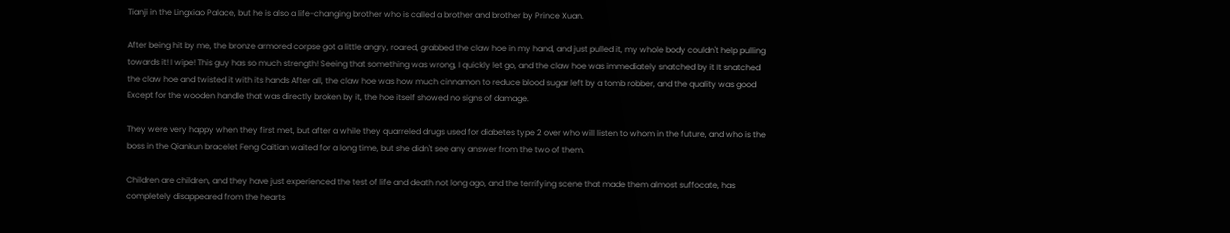Tianji in the Lingxiao Palace, but he is also a life-changing brother who is called a brother and brother by Prince Xuan.

After being hit by me, the bronze armored corpse got a little angry, roared, grabbed the claw hoe in my hand, and just pulled it, my whole body couldn't help pulling towards it! I wipe! This guy has so much strength! Seeing that something was wrong, I quickly let go, and the claw hoe was immediately snatched by it It snatched the claw hoe and twisted it with its hands After all, the claw hoe was how much cinnamon to reduce blood sugar left by a tomb robber, and the quality was good Except for the wooden handle that was directly broken by it, the hoe itself showed no signs of damage.

They were very happy when they first met, but after a while they quarreled drugs used for diabetes type 2 over who will listen to whom in the future, and who is the boss in the Qiankun bracelet Feng Caitian waited for a long time, but she didn't see any answer from the two of them.

Children are children, and they have just experienced the test of life and death not long ago, and the terrifying scene that made them almost suffocate, has completely disappeared from the hearts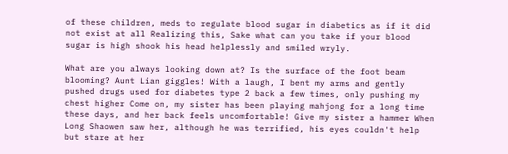of these children, meds to regulate blood sugar in diabetics as if it did not exist at all Realizing this, Sake what can you take if your blood sugar is high shook his head helplessly and smiled wryly.

What are you always looking down at? Is the surface of the foot beam blooming? Aunt Lian giggles! With a laugh, I bent my arms and gently pushed drugs used for diabetes type 2 back a few times, only pushing my chest higher Come on, my sister has been playing mahjong for a long time these days, and her back feels uncomfortable! Give my sister a hammer When Long Shaowen saw her, although he was terrified, his eyes couldn't help but stare at her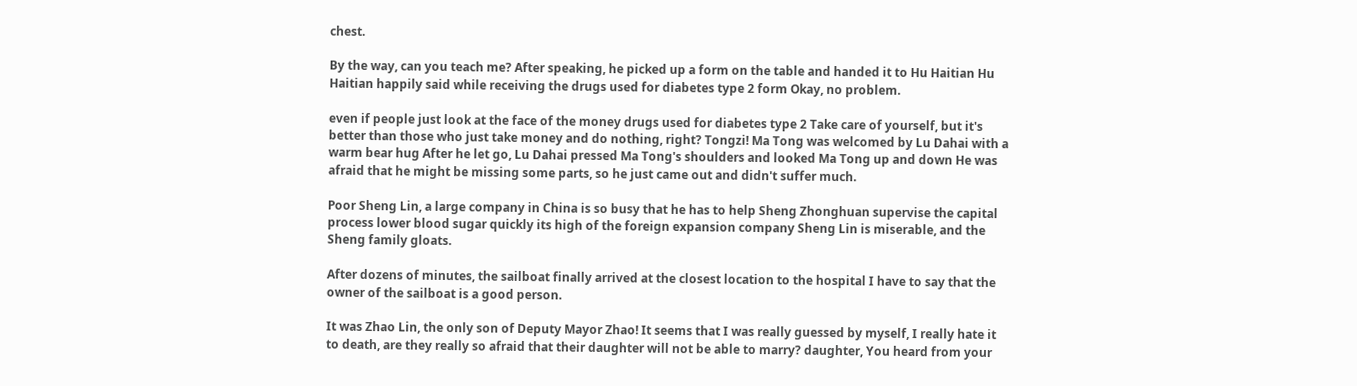chest.

By the way, can you teach me? After speaking, he picked up a form on the table and handed it to Hu Haitian Hu Haitian happily said while receiving the drugs used for diabetes type 2 form Okay, no problem.

even if people just look at the face of the money drugs used for diabetes type 2 Take care of yourself, but it's better than those who just take money and do nothing, right? Tongzi! Ma Tong was welcomed by Lu Dahai with a warm bear hug After he let go, Lu Dahai pressed Ma Tong's shoulders and looked Ma Tong up and down He was afraid that he might be missing some parts, so he just came out and didn't suffer much.

Poor Sheng Lin, a large company in China is so busy that he has to help Sheng Zhonghuan supervise the capital process lower blood sugar quickly its high of the foreign expansion company Sheng Lin is miserable, and the Sheng family gloats.

After dozens of minutes, the sailboat finally arrived at the closest location to the hospital I have to say that the owner of the sailboat is a good person.

It was Zhao Lin, the only son of Deputy Mayor Zhao! It seems that I was really guessed by myself, I really hate it to death, are they really so afraid that their daughter will not be able to marry? daughter, You heard from your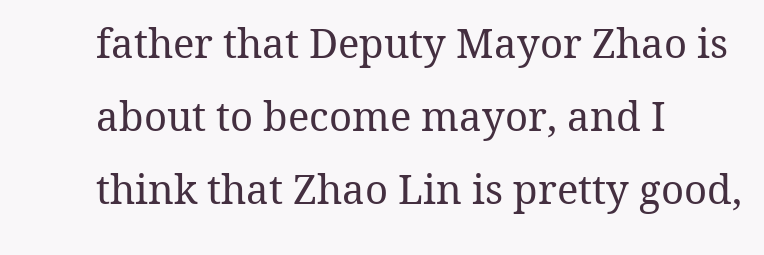father that Deputy Mayor Zhao is about to become mayor, and I think that Zhao Lin is pretty good,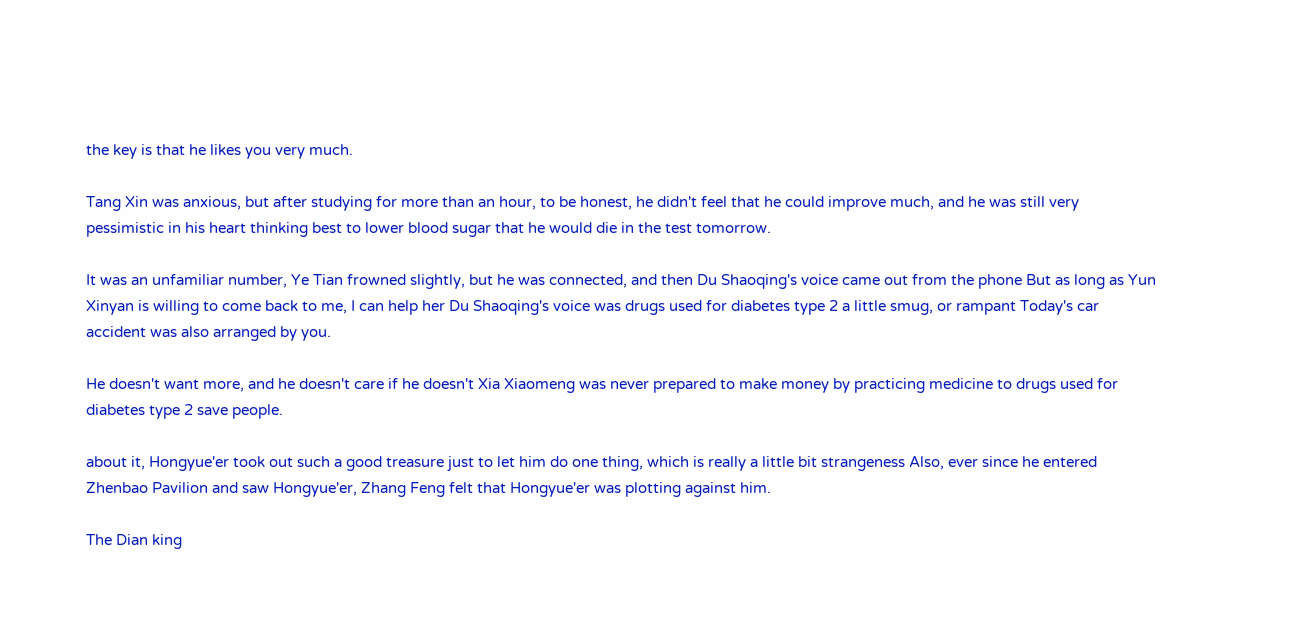the key is that he likes you very much.

Tang Xin was anxious, but after studying for more than an hour, to be honest, he didn't feel that he could improve much, and he was still very pessimistic in his heart thinking best to lower blood sugar that he would die in the test tomorrow.

It was an unfamiliar number, Ye Tian frowned slightly, but he was connected, and then Du Shaoqing's voice came out from the phone But as long as Yun Xinyan is willing to come back to me, I can help her Du Shaoqing's voice was drugs used for diabetes type 2 a little smug, or rampant Today's car accident was also arranged by you.

He doesn't want more, and he doesn't care if he doesn't Xia Xiaomeng was never prepared to make money by practicing medicine to drugs used for diabetes type 2 save people.

about it, Hongyue'er took out such a good treasure just to let him do one thing, which is really a little bit strangeness Also, ever since he entered Zhenbao Pavilion and saw Hongyue'er, Zhang Feng felt that Hongyue'er was plotting against him.

The Dian king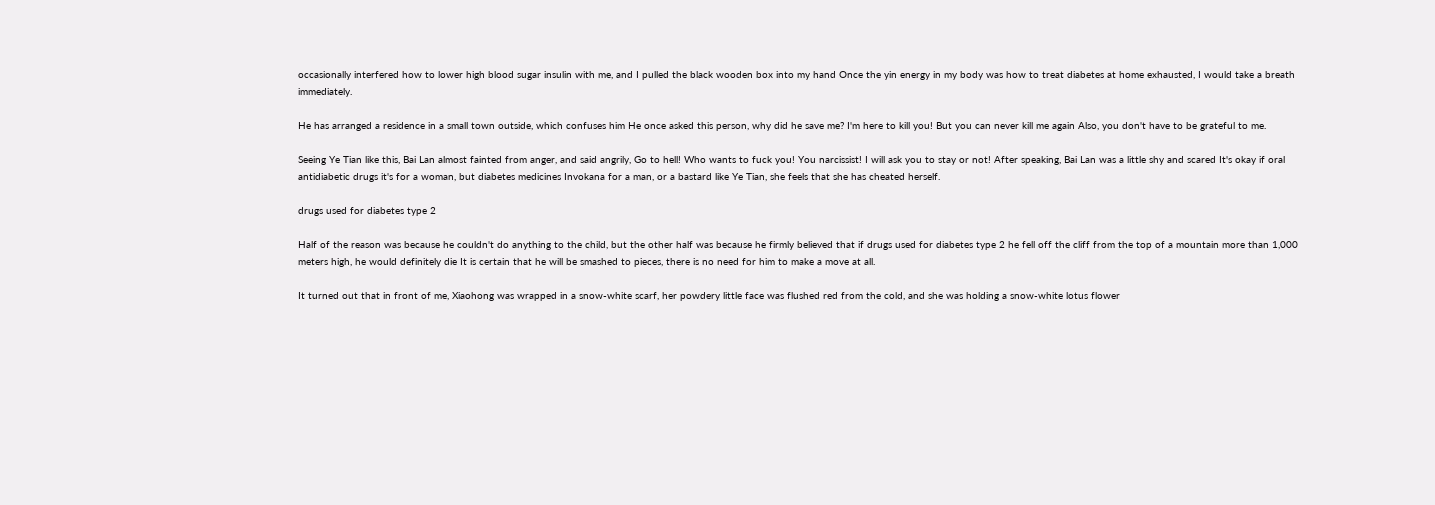occasionally interfered how to lower high blood sugar insulin with me, and I pulled the black wooden box into my hand Once the yin energy in my body was how to treat diabetes at home exhausted, I would take a breath immediately.

He has arranged a residence in a small town outside, which confuses him He once asked this person, why did he save me? I'm here to kill you! But you can never kill me again Also, you don't have to be grateful to me.

Seeing Ye Tian like this, Bai Lan almost fainted from anger, and said angrily, Go to hell! Who wants to fuck you! You narcissist! I will ask you to stay or not! After speaking, Bai Lan was a little shy and scared It's okay if oral antidiabetic drugs it's for a woman, but diabetes medicines Invokana for a man, or a bastard like Ye Tian, she feels that she has cheated herself.

drugs used for diabetes type 2

Half of the reason was because he couldn't do anything to the child, but the other half was because he firmly believed that if drugs used for diabetes type 2 he fell off the cliff from the top of a mountain more than 1,000 meters high, he would definitely die It is certain that he will be smashed to pieces, there is no need for him to make a move at all.

It turned out that in front of me, Xiaohong was wrapped in a snow-white scarf, her powdery little face was flushed red from the cold, and she was holding a snow-white lotus flower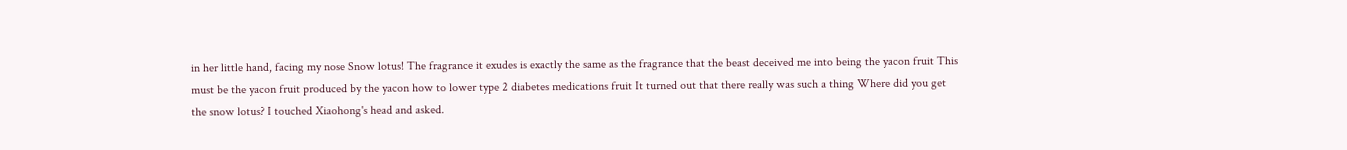in her little hand, facing my nose Snow lotus! The fragrance it exudes is exactly the same as the fragrance that the beast deceived me into being the yacon fruit This must be the yacon fruit produced by the yacon how to lower type 2 diabetes medications fruit It turned out that there really was such a thing Where did you get the snow lotus? I touched Xiaohong's head and asked.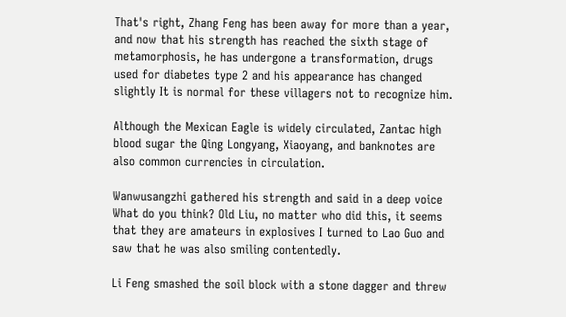That's right, Zhang Feng has been away for more than a year, and now that his strength has reached the sixth stage of metamorphosis, he has undergone a transformation, drugs used for diabetes type 2 and his appearance has changed slightly It is normal for these villagers not to recognize him.

Although the Mexican Eagle is widely circulated, Zantac high blood sugar the Qing Longyang, Xiaoyang, and banknotes are also common currencies in circulation.

Wanwusangzhi gathered his strength and said in a deep voice What do you think? Old Liu, no matter who did this, it seems that they are amateurs in explosives I turned to Lao Guo and saw that he was also smiling contentedly.

Li Feng smashed the soil block with a stone dagger and threw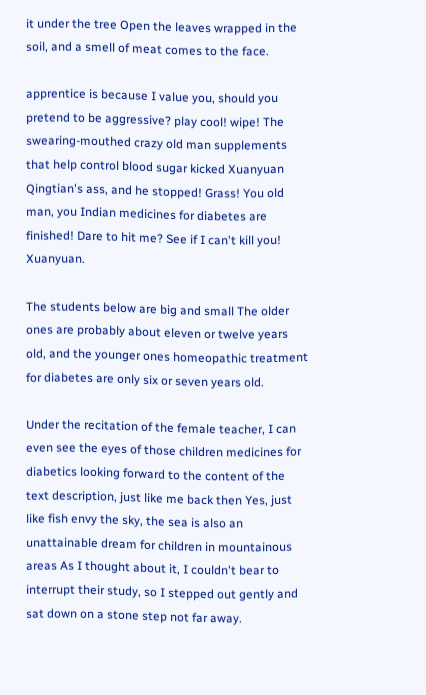it under the tree Open the leaves wrapped in the soil, and a smell of meat comes to the face.

apprentice is because I value you, should you pretend to be aggressive? play cool! wipe! The swearing-mouthed crazy old man supplements that help control blood sugar kicked Xuanyuan Qingtian's ass, and he stopped! Grass! You old man, you Indian medicines for diabetes are finished! Dare to hit me? See if I can't kill you! Xuanyuan.

The students below are big and small The older ones are probably about eleven or twelve years old, and the younger ones homeopathic treatment for diabetes are only six or seven years old.

Under the recitation of the female teacher, I can even see the eyes of those children medicines for diabetics looking forward to the content of the text description, just like me back then Yes, just like fish envy the sky, the sea is also an unattainable dream for children in mountainous areas As I thought about it, I couldn't bear to interrupt their study, so I stepped out gently and sat down on a stone step not far away.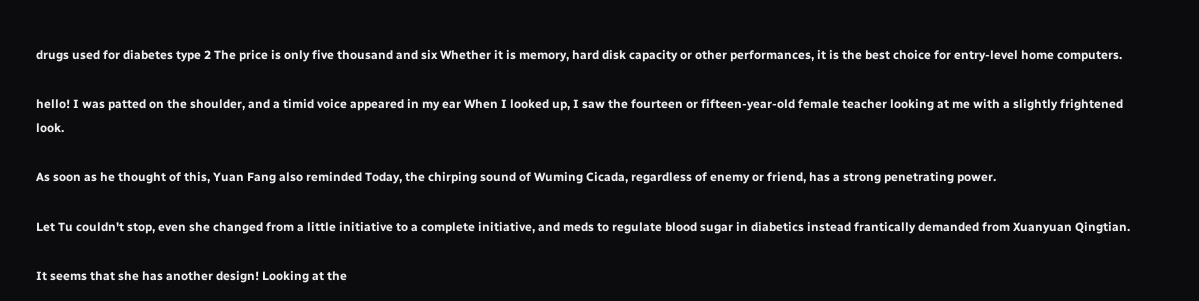drugs used for diabetes type 2 The price is only five thousand and six Whether it is memory, hard disk capacity or other performances, it is the best choice for entry-level home computers.

hello! I was patted on the shoulder, and a timid voice appeared in my ear When I looked up, I saw the fourteen or fifteen-year-old female teacher looking at me with a slightly frightened look.

As soon as he thought of this, Yuan Fang also reminded Today, the chirping sound of Wuming Cicada, regardless of enemy or friend, has a strong penetrating power.

Let Tu couldn't stop, even she changed from a little initiative to a complete initiative, and meds to regulate blood sugar in diabetics instead frantically demanded from Xuanyuan Qingtian.

It seems that she has another design! Looking at the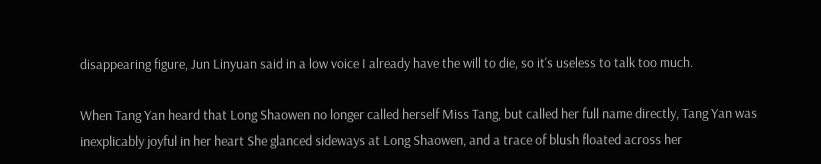disappearing figure, Jun Linyuan said in a low voice I already have the will to die, so it's useless to talk too much.

When Tang Yan heard that Long Shaowen no longer called herself Miss Tang, but called her full name directly, Tang Yan was inexplicably joyful in her heart She glanced sideways at Long Shaowen, and a trace of blush floated across her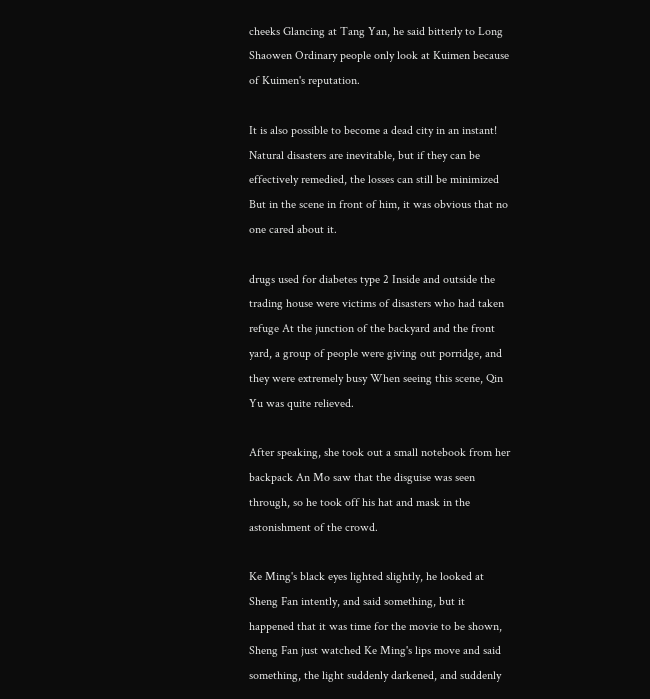cheeks Glancing at Tang Yan, he said bitterly to Long Shaowen Ordinary people only look at Kuimen because of Kuimen's reputation.

It is also possible to become a dead city in an instant! Natural disasters are inevitable, but if they can be effectively remedied, the losses can still be minimized But in the scene in front of him, it was obvious that no one cared about it.

drugs used for diabetes type 2 Inside and outside the trading house were victims of disasters who had taken refuge At the junction of the backyard and the front yard, a group of people were giving out porridge, and they were extremely busy When seeing this scene, Qin Yu was quite relieved.

After speaking, she took out a small notebook from her backpack An Mo saw that the disguise was seen through, so he took off his hat and mask in the astonishment of the crowd.

Ke Ming's black eyes lighted slightly, he looked at Sheng Fan intently, and said something, but it happened that it was time for the movie to be shown, Sheng Fan just watched Ke Ming's lips move and said something, the light suddenly darkened, and suddenly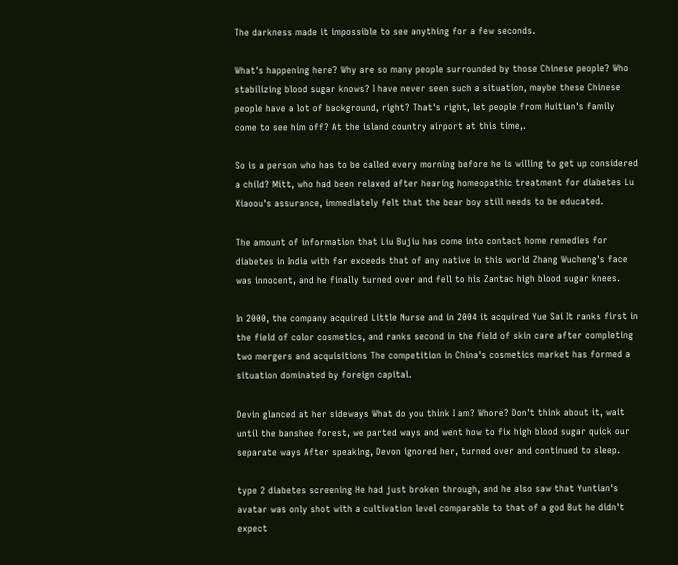The darkness made it impossible to see anything for a few seconds.

What's happening here? Why are so many people surrounded by those Chinese people? Who stabilizing blood sugar knows? I have never seen such a situation, maybe these Chinese people have a lot of background, right? That's right, let people from Huitian's family come to see him off? At the island country airport at this time,.

So is a person who has to be called every morning before he is willing to get up considered a child? Mitt, who had been relaxed after hearing homeopathic treatment for diabetes Lu Xiaoou's assurance, immediately felt that the bear boy still needs to be educated.

The amount of information that Liu Bujiu has come into contact home remedies for diabetes in India with far exceeds that of any native in this world Zhang Wucheng's face was innocent, and he finally turned over and fell to his Zantac high blood sugar knees.

In 2000, the company acquired Little Nurse and in 2004 it acquired Yue Sai It ranks first in the field of color cosmetics, and ranks second in the field of skin care after completing two mergers and acquisitions The competition in China's cosmetics market has formed a situation dominated by foreign capital.

Devin glanced at her sideways What do you think I am? Whore? Don't think about it, wait until the banshee forest, we parted ways and went how to fix high blood sugar quick our separate ways After speaking, Devon ignored her, turned over and continued to sleep.

type 2 diabetes screening He had just broken through, and he also saw that Yuntian's avatar was only shot with a cultivation level comparable to that of a god But he didn't expect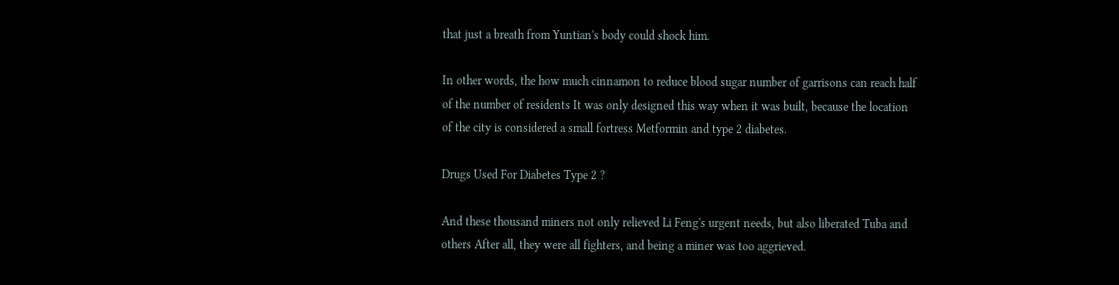that just a breath from Yuntian's body could shock him.

In other words, the how much cinnamon to reduce blood sugar number of garrisons can reach half of the number of residents It was only designed this way when it was built, because the location of the city is considered a small fortress Metformin and type 2 diabetes.

Drugs Used For Diabetes Type 2 ?

And these thousand miners not only relieved Li Feng's urgent needs, but also liberated Tuba and others After all, they were all fighters, and being a miner was too aggrieved.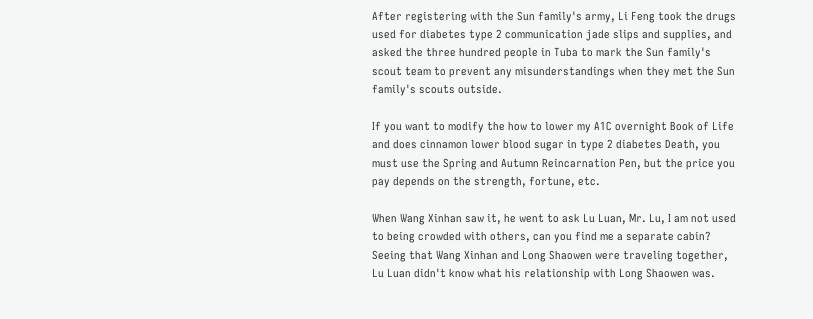After registering with the Sun family's army, Li Feng took the drugs used for diabetes type 2 communication jade slips and supplies, and asked the three hundred people in Tuba to mark the Sun family's scout team to prevent any misunderstandings when they met the Sun family's scouts outside.

If you want to modify the how to lower my A1C overnight Book of Life and does cinnamon lower blood sugar in type 2 diabetes Death, you must use the Spring and Autumn Reincarnation Pen, but the price you pay depends on the strength, fortune, etc.

When Wang Xinhan saw it, he went to ask Lu Luan, Mr. Lu, I am not used to being crowded with others, can you find me a separate cabin? Seeing that Wang Xinhan and Long Shaowen were traveling together, Lu Luan didn't know what his relationship with Long Shaowen was.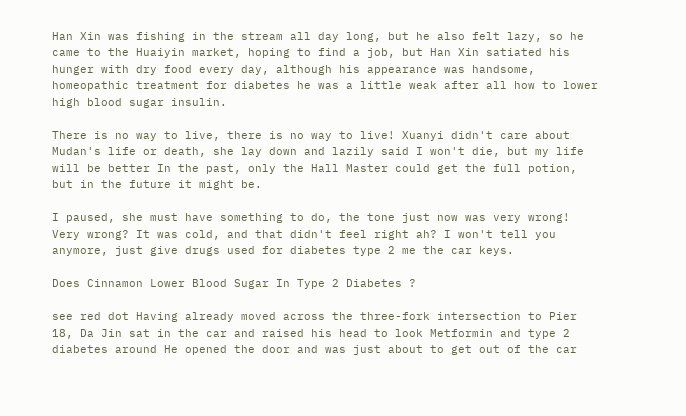Han Xin was fishing in the stream all day long, but he also felt lazy, so he came to the Huaiyin market, hoping to find a job, but Han Xin satiated his hunger with dry food every day, although his appearance was handsome, homeopathic treatment for diabetes he was a little weak after all how to lower high blood sugar insulin.

There is no way to live, there is no way to live! Xuanyi didn't care about Mudan's life or death, she lay down and lazily said I won't die, but my life will be better In the past, only the Hall Master could get the full potion, but in the future it might be.

I paused, she must have something to do, the tone just now was very wrong! Very wrong? It was cold, and that didn't feel right ah? I won't tell you anymore, just give drugs used for diabetes type 2 me the car keys.

Does Cinnamon Lower Blood Sugar In Type 2 Diabetes ?

see red dot Having already moved across the three-fork intersection to Pier 18, Da Jin sat in the car and raised his head to look Metformin and type 2 diabetes around He opened the door and was just about to get out of the car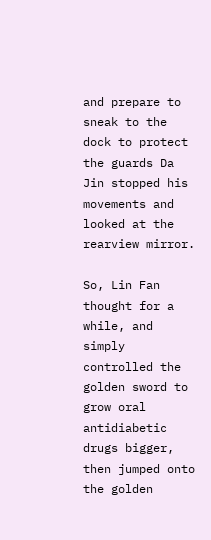and prepare to sneak to the dock to protect the guards Da Jin stopped his movements and looked at the rearview mirror.

So, Lin Fan thought for a while, and simply controlled the golden sword to grow oral antidiabetic drugs bigger, then jumped onto the golden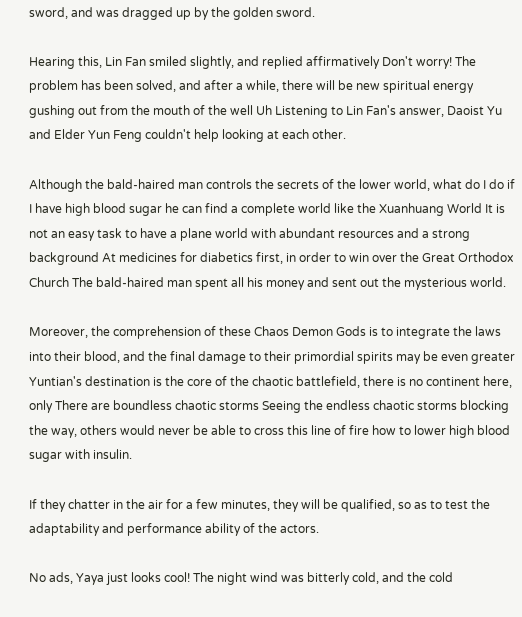sword, and was dragged up by the golden sword.

Hearing this, Lin Fan smiled slightly, and replied affirmatively Don't worry! The problem has been solved, and after a while, there will be new spiritual energy gushing out from the mouth of the well Uh Listening to Lin Fan's answer, Daoist Yu and Elder Yun Feng couldn't help looking at each other.

Although the bald-haired man controls the secrets of the lower world, what do I do if I have high blood sugar he can find a complete world like the Xuanhuang World It is not an easy task to have a plane world with abundant resources and a strong background At medicines for diabetics first, in order to win over the Great Orthodox Church The bald-haired man spent all his money and sent out the mysterious world.

Moreover, the comprehension of these Chaos Demon Gods is to integrate the laws into their blood, and the final damage to their primordial spirits may be even greater Yuntian's destination is the core of the chaotic battlefield, there is no continent here, only There are boundless chaotic storms Seeing the endless chaotic storms blocking the way, others would never be able to cross this line of fire how to lower high blood sugar with insulin.

If they chatter in the air for a few minutes, they will be qualified, so as to test the adaptability and performance ability of the actors.

No ads, Yaya just looks cool! The night wind was bitterly cold, and the cold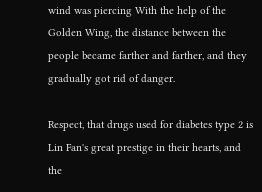wind was piercing With the help of the Golden Wing, the distance between the people became farther and farther, and they gradually got rid of danger.

Respect, that drugs used for diabetes type 2 is Lin Fan's great prestige in their hearts, and the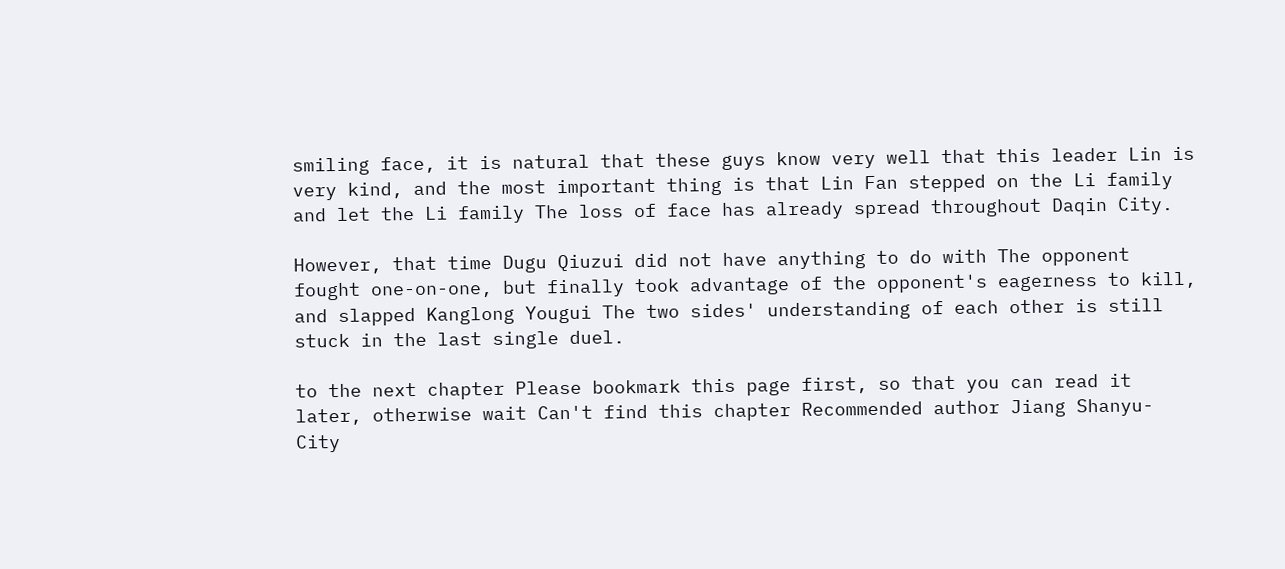smiling face, it is natural that these guys know very well that this leader Lin is very kind, and the most important thing is that Lin Fan stepped on the Li family and let the Li family The loss of face has already spread throughout Daqin City.

However, that time Dugu Qiuzui did not have anything to do with The opponent fought one-on-one, but finally took advantage of the opponent's eagerness to kill, and slapped Kanglong Yougui The two sides' understanding of each other is still stuck in the last single duel.

to the next chapter Please bookmark this page first, so that you can read it later, otherwise wait Can't find this chapter Recommended author Jiang Shanyu- City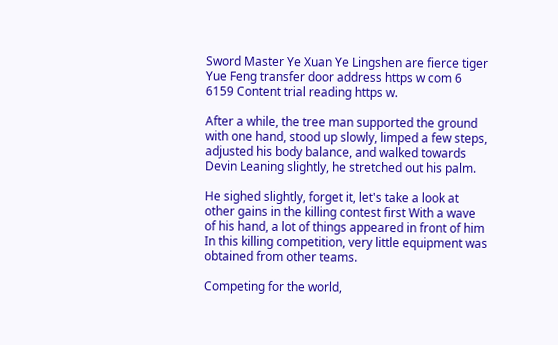Sword Master Ye Xuan Ye Lingshen are fierce tiger Yue Feng transfer door address https w com 6 6159 Content trial reading https w.

After a while, the tree man supported the ground with one hand, stood up slowly, limped a few steps, adjusted his body balance, and walked towards Devin Leaning slightly, he stretched out his palm.

He sighed slightly, forget it, let's take a look at other gains in the killing contest first With a wave of his hand, a lot of things appeared in front of him In this killing competition, very little equipment was obtained from other teams.

Competing for the world,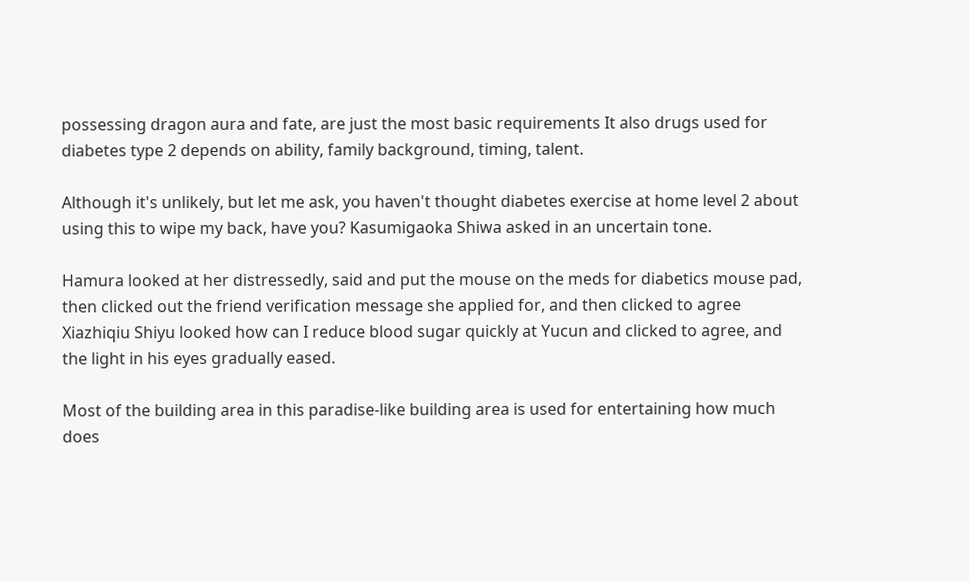possessing dragon aura and fate, are just the most basic requirements It also drugs used for diabetes type 2 depends on ability, family background, timing, talent.

Although it's unlikely, but let me ask, you haven't thought diabetes exercise at home level 2 about using this to wipe my back, have you? Kasumigaoka Shiwa asked in an uncertain tone.

Hamura looked at her distressedly, said and put the mouse on the meds for diabetics mouse pad, then clicked out the friend verification message she applied for, and then clicked to agree Xiazhiqiu Shiyu looked how can I reduce blood sugar quickly at Yucun and clicked to agree, and the light in his eyes gradually eased.

Most of the building area in this paradise-like building area is used for entertaining how much does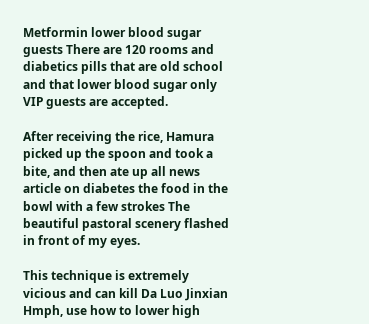Metformin lower blood sugar guests There are 120 rooms and diabetics pills that are old school and that lower blood sugar only VIP guests are accepted.

After receiving the rice, Hamura picked up the spoon and took a bite, and then ate up all news article on diabetes the food in the bowl with a few strokes The beautiful pastoral scenery flashed in front of my eyes.

This technique is extremely vicious and can kill Da Luo Jinxian Hmph, use how to lower high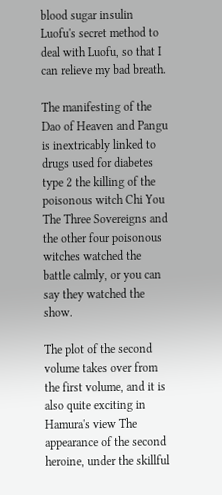blood sugar insulin Luofu's secret method to deal with Luofu, so that I can relieve my bad breath.

The manifesting of the Dao of Heaven and Pangu is inextricably linked to drugs used for diabetes type 2 the killing of the poisonous witch Chi You The Three Sovereigns and the other four poisonous witches watched the battle calmly, or you can say they watched the show.

The plot of the second volume takes over from the first volume, and it is also quite exciting in Hamura's view The appearance of the second heroine, under the skillful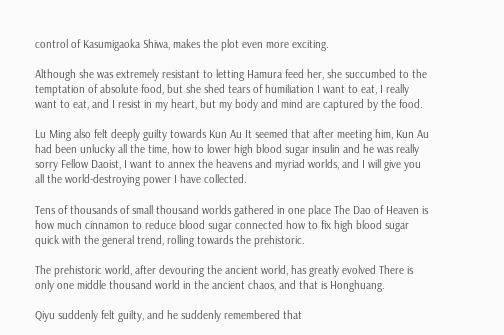control of Kasumigaoka Shiwa, makes the plot even more exciting.

Although she was extremely resistant to letting Hamura feed her, she succumbed to the temptation of absolute food, but she shed tears of humiliation I want to eat, I really want to eat, and I resist in my heart, but my body and mind are captured by the food.

Lu Ming also felt deeply guilty towards Kun Au It seemed that after meeting him, Kun Au had been unlucky all the time, how to lower high blood sugar insulin and he was really sorry Fellow Daoist, I want to annex the heavens and myriad worlds, and I will give you all the world-destroying power I have collected.

Tens of thousands of small thousand worlds gathered in one place The Dao of Heaven is how much cinnamon to reduce blood sugar connected how to fix high blood sugar quick with the general trend, rolling towards the prehistoric.

The prehistoric world, after devouring the ancient world, has greatly evolved There is only one middle thousand world in the ancient chaos, and that is Honghuang.

Qiyu suddenly felt guilty, and he suddenly remembered that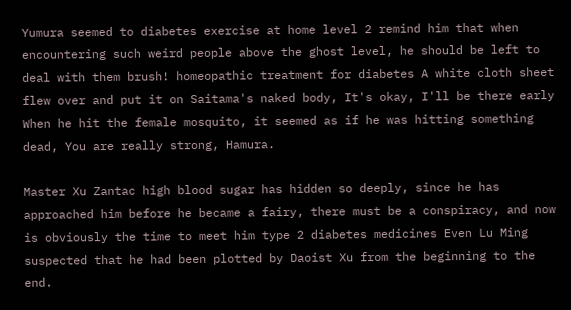Yumura seemed to diabetes exercise at home level 2 remind him that when encountering such weird people above the ghost level, he should be left to deal with them brush! homeopathic treatment for diabetes A white cloth sheet flew over and put it on Saitama's naked body, It's okay, I'll be there early When he hit the female mosquito, it seemed as if he was hitting something dead, You are really strong, Hamura.

Master Xu Zantac high blood sugar has hidden so deeply, since he has approached him before he became a fairy, there must be a conspiracy, and now is obviously the time to meet him type 2 diabetes medicines Even Lu Ming suspected that he had been plotted by Daoist Xu from the beginning to the end.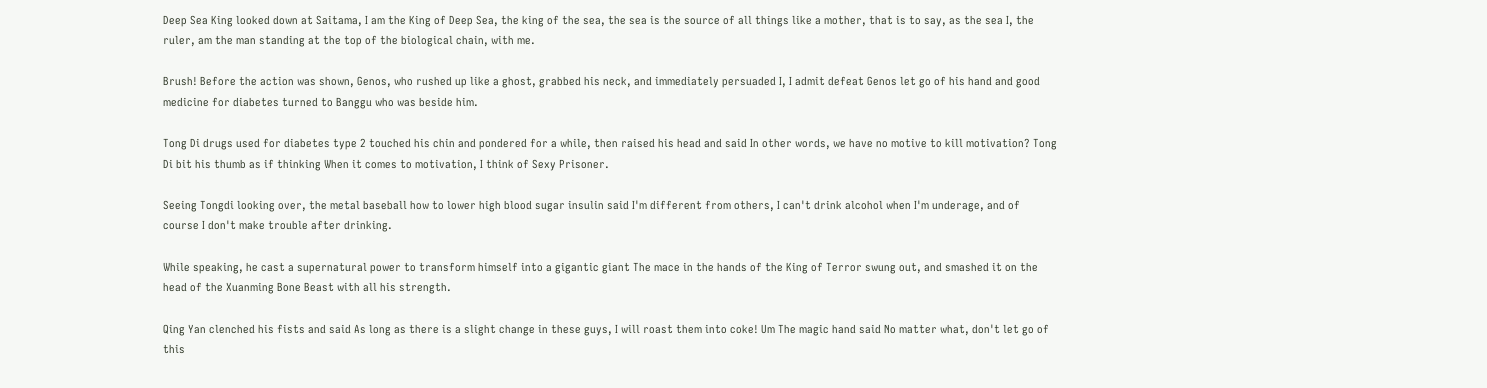Deep Sea King looked down at Saitama, I am the King of Deep Sea, the king of the sea, the sea is the source of all things like a mother, that is to say, as the sea I, the ruler, am the man standing at the top of the biological chain, with me.

Brush! Before the action was shown, Genos, who rushed up like a ghost, grabbed his neck, and immediately persuaded I, I admit defeat Genos let go of his hand and good medicine for diabetes turned to Banggu who was beside him.

Tong Di drugs used for diabetes type 2 touched his chin and pondered for a while, then raised his head and said In other words, we have no motive to kill motivation? Tong Di bit his thumb as if thinking When it comes to motivation, I think of Sexy Prisoner.

Seeing Tongdi looking over, the metal baseball how to lower high blood sugar insulin said I'm different from others, I can't drink alcohol when I'm underage, and of course I don't make trouble after drinking.

While speaking, he cast a supernatural power to transform himself into a gigantic giant The mace in the hands of the King of Terror swung out, and smashed it on the head of the Xuanming Bone Beast with all his strength.

Qing Yan clenched his fists and said As long as there is a slight change in these guys, I will roast them into coke! Um The magic hand said No matter what, don't let go of this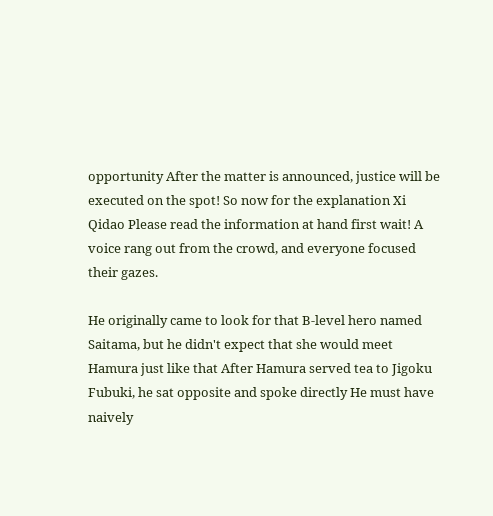opportunity After the matter is announced, justice will be executed on the spot! So now for the explanation Xi Qidao Please read the information at hand first wait! A voice rang out from the crowd, and everyone focused their gazes.

He originally came to look for that B-level hero named Saitama, but he didn't expect that she would meet Hamura just like that After Hamura served tea to Jigoku Fubuki, he sat opposite and spoke directly He must have naively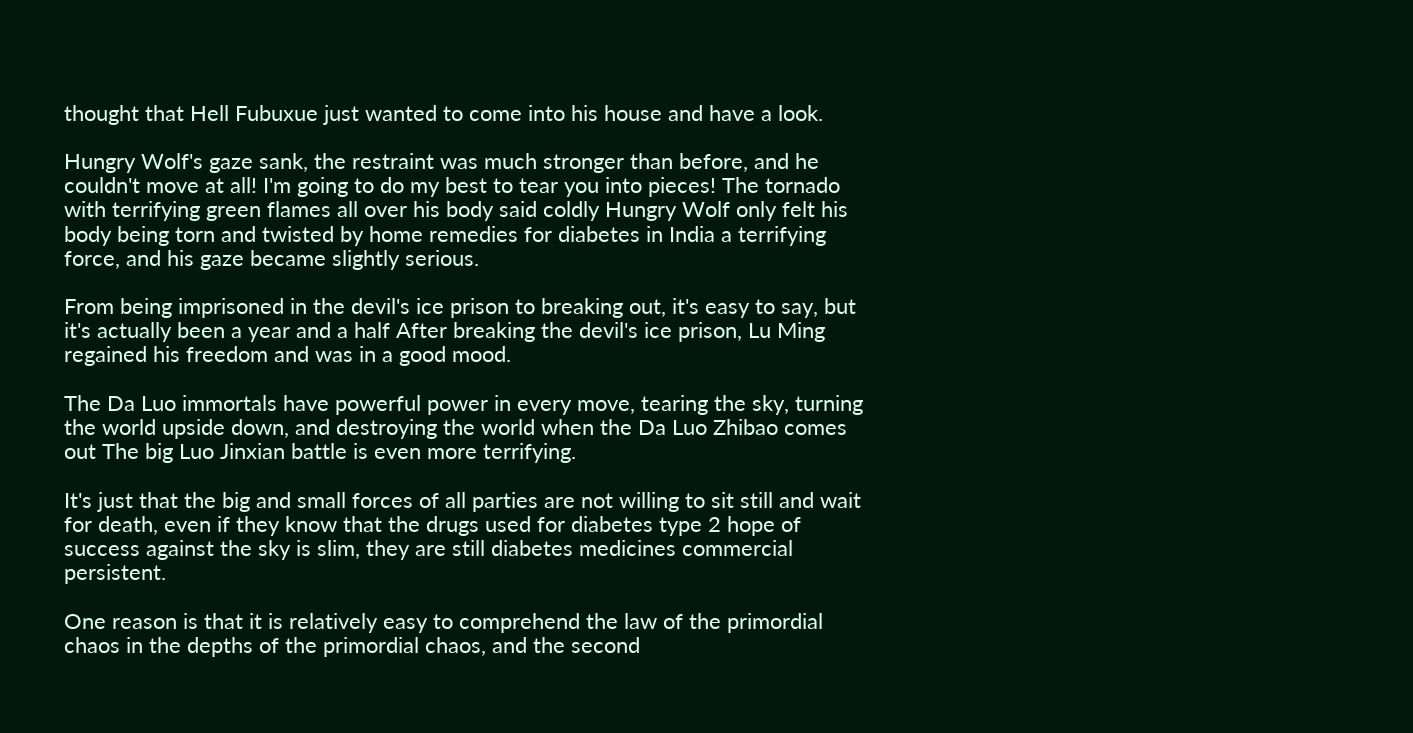thought that Hell Fubuxue just wanted to come into his house and have a look.

Hungry Wolf's gaze sank, the restraint was much stronger than before, and he couldn't move at all! I'm going to do my best to tear you into pieces! The tornado with terrifying green flames all over his body said coldly Hungry Wolf only felt his body being torn and twisted by home remedies for diabetes in India a terrifying force, and his gaze became slightly serious.

From being imprisoned in the devil's ice prison to breaking out, it's easy to say, but it's actually been a year and a half After breaking the devil's ice prison, Lu Ming regained his freedom and was in a good mood.

The Da Luo immortals have powerful power in every move, tearing the sky, turning the world upside down, and destroying the world when the Da Luo Zhibao comes out The big Luo Jinxian battle is even more terrifying.

It's just that the big and small forces of all parties are not willing to sit still and wait for death, even if they know that the drugs used for diabetes type 2 hope of success against the sky is slim, they are still diabetes medicines commercial persistent.

One reason is that it is relatively easy to comprehend the law of the primordial chaos in the depths of the primordial chaos, and the second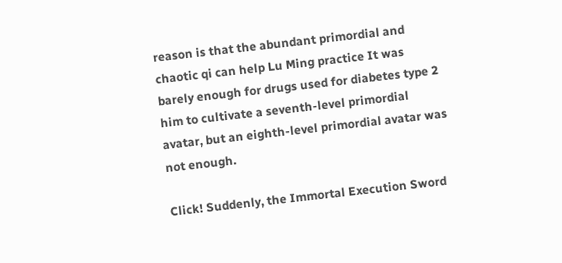reason is that the abundant primordial and chaotic qi can help Lu Ming practice It was barely enough for drugs used for diabetes type 2 him to cultivate a seventh-level primordial avatar, but an eighth-level primordial avatar was not enough.

Click! Suddenly, the Immortal Execution Sword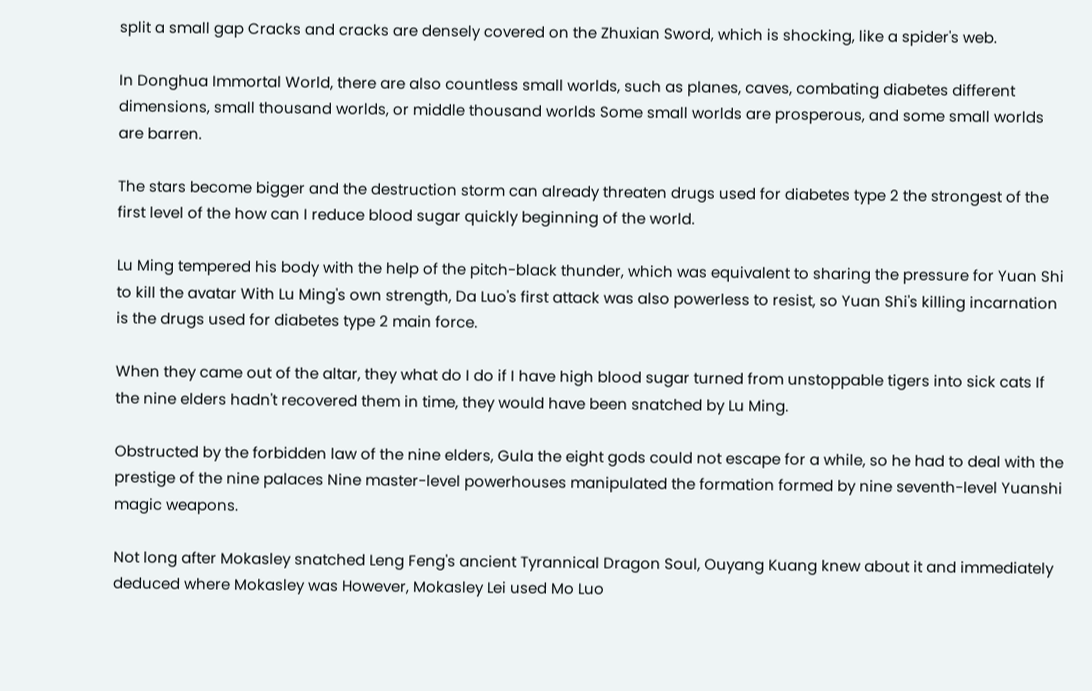split a small gap Cracks and cracks are densely covered on the Zhuxian Sword, which is shocking, like a spider's web.

In Donghua Immortal World, there are also countless small worlds, such as planes, caves, combating diabetes different dimensions, small thousand worlds, or middle thousand worlds Some small worlds are prosperous, and some small worlds are barren.

The stars become bigger and the destruction storm can already threaten drugs used for diabetes type 2 the strongest of the first level of the how can I reduce blood sugar quickly beginning of the world.

Lu Ming tempered his body with the help of the pitch-black thunder, which was equivalent to sharing the pressure for Yuan Shi to kill the avatar With Lu Ming's own strength, Da Luo's first attack was also powerless to resist, so Yuan Shi's killing incarnation is the drugs used for diabetes type 2 main force.

When they came out of the altar, they what do I do if I have high blood sugar turned from unstoppable tigers into sick cats If the nine elders hadn't recovered them in time, they would have been snatched by Lu Ming.

Obstructed by the forbidden law of the nine elders, Gula the eight gods could not escape for a while, so he had to deal with the prestige of the nine palaces Nine master-level powerhouses manipulated the formation formed by nine seventh-level Yuanshi magic weapons.

Not long after Mokasley snatched Leng Feng's ancient Tyrannical Dragon Soul, Ouyang Kuang knew about it and immediately deduced where Mokasley was However, Mokasley Lei used Mo Luo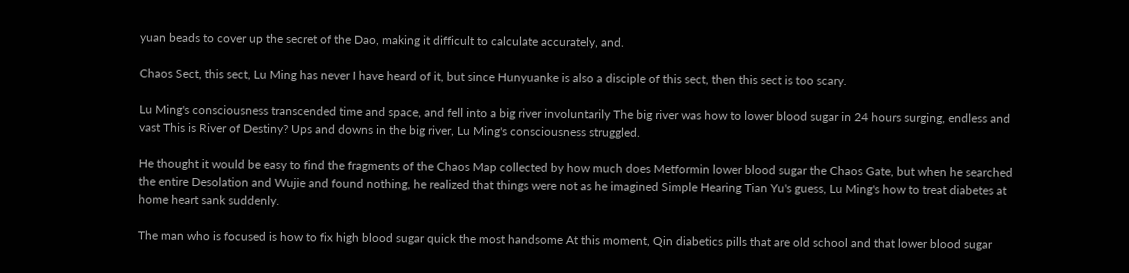yuan beads to cover up the secret of the Dao, making it difficult to calculate accurately, and.

Chaos Sect, this sect, Lu Ming has never I have heard of it, but since Hunyuanke is also a disciple of this sect, then this sect is too scary.

Lu Ming's consciousness transcended time and space, and fell into a big river involuntarily The big river was how to lower blood sugar in 24 hours surging, endless and vast This is River of Destiny? Ups and downs in the big river, Lu Ming's consciousness struggled.

He thought it would be easy to find the fragments of the Chaos Map collected by how much does Metformin lower blood sugar the Chaos Gate, but when he searched the entire Desolation and Wujie and found nothing, he realized that things were not as he imagined Simple Hearing Tian Yu's guess, Lu Ming's how to treat diabetes at home heart sank suddenly.

The man who is focused is how to fix high blood sugar quick the most handsome At this moment, Qin diabetics pills that are old school and that lower blood sugar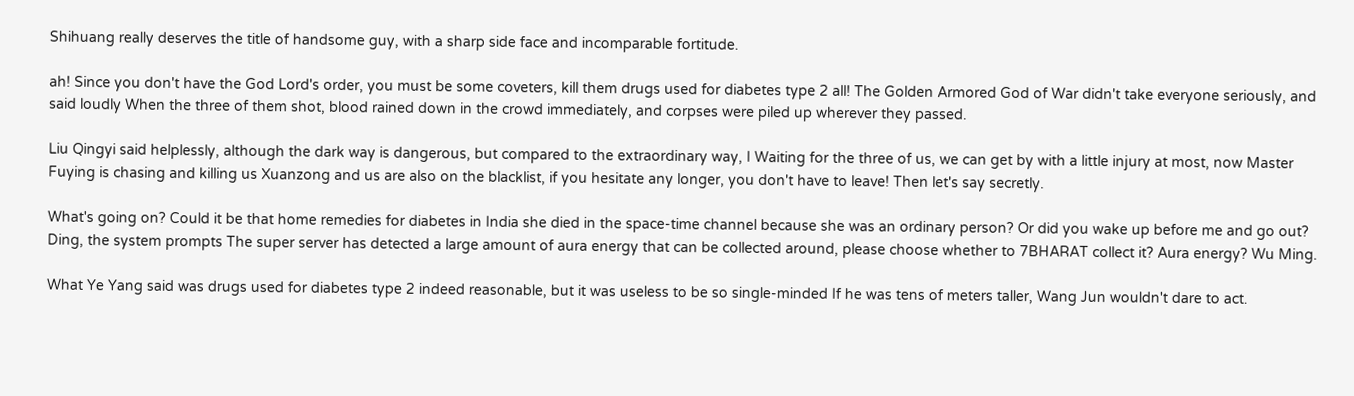Shihuang really deserves the title of handsome guy, with a sharp side face and incomparable fortitude.

ah! Since you don't have the God Lord's order, you must be some coveters, kill them drugs used for diabetes type 2 all! The Golden Armored God of War didn't take everyone seriously, and said loudly When the three of them shot, blood rained down in the crowd immediately, and corpses were piled up wherever they passed.

Liu Qingyi said helplessly, although the dark way is dangerous, but compared to the extraordinary way, I Waiting for the three of us, we can get by with a little injury at most, now Master Fuying is chasing and killing us Xuanzong and us are also on the blacklist, if you hesitate any longer, you don't have to leave! Then let's say secretly.

What's going on? Could it be that home remedies for diabetes in India she died in the space-time channel because she was an ordinary person? Or did you wake up before me and go out? Ding, the system prompts The super server has detected a large amount of aura energy that can be collected around, please choose whether to 7BHARAT collect it? Aura energy? Wu Ming.

What Ye Yang said was drugs used for diabetes type 2 indeed reasonable, but it was useless to be so single-minded If he was tens of meters taller, Wang Jun wouldn't dare to act.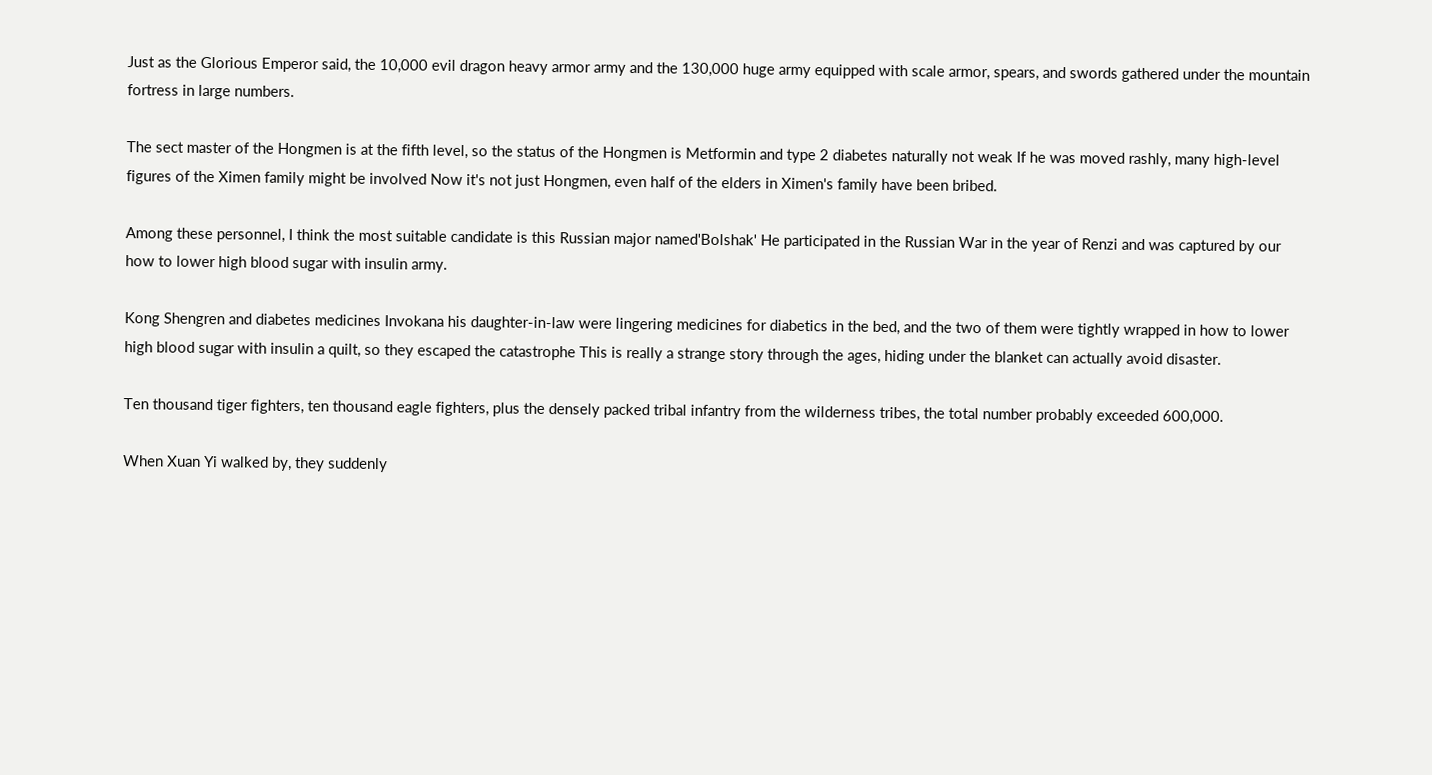Just as the Glorious Emperor said, the 10,000 evil dragon heavy armor army and the 130,000 huge army equipped with scale armor, spears, and swords gathered under the mountain fortress in large numbers.

The sect master of the Hongmen is at the fifth level, so the status of the Hongmen is Metformin and type 2 diabetes naturally not weak If he was moved rashly, many high-level figures of the Ximen family might be involved Now it's not just Hongmen, even half of the elders in Ximen's family have been bribed.

Among these personnel, I think the most suitable candidate is this Russian major named'Bolshak' He participated in the Russian War in the year of Renzi and was captured by our how to lower high blood sugar with insulin army.

Kong Shengren and diabetes medicines Invokana his daughter-in-law were lingering medicines for diabetics in the bed, and the two of them were tightly wrapped in how to lower high blood sugar with insulin a quilt, so they escaped the catastrophe This is really a strange story through the ages, hiding under the blanket can actually avoid disaster.

Ten thousand tiger fighters, ten thousand eagle fighters, plus the densely packed tribal infantry from the wilderness tribes, the total number probably exceeded 600,000.

When Xuan Yi walked by, they suddenly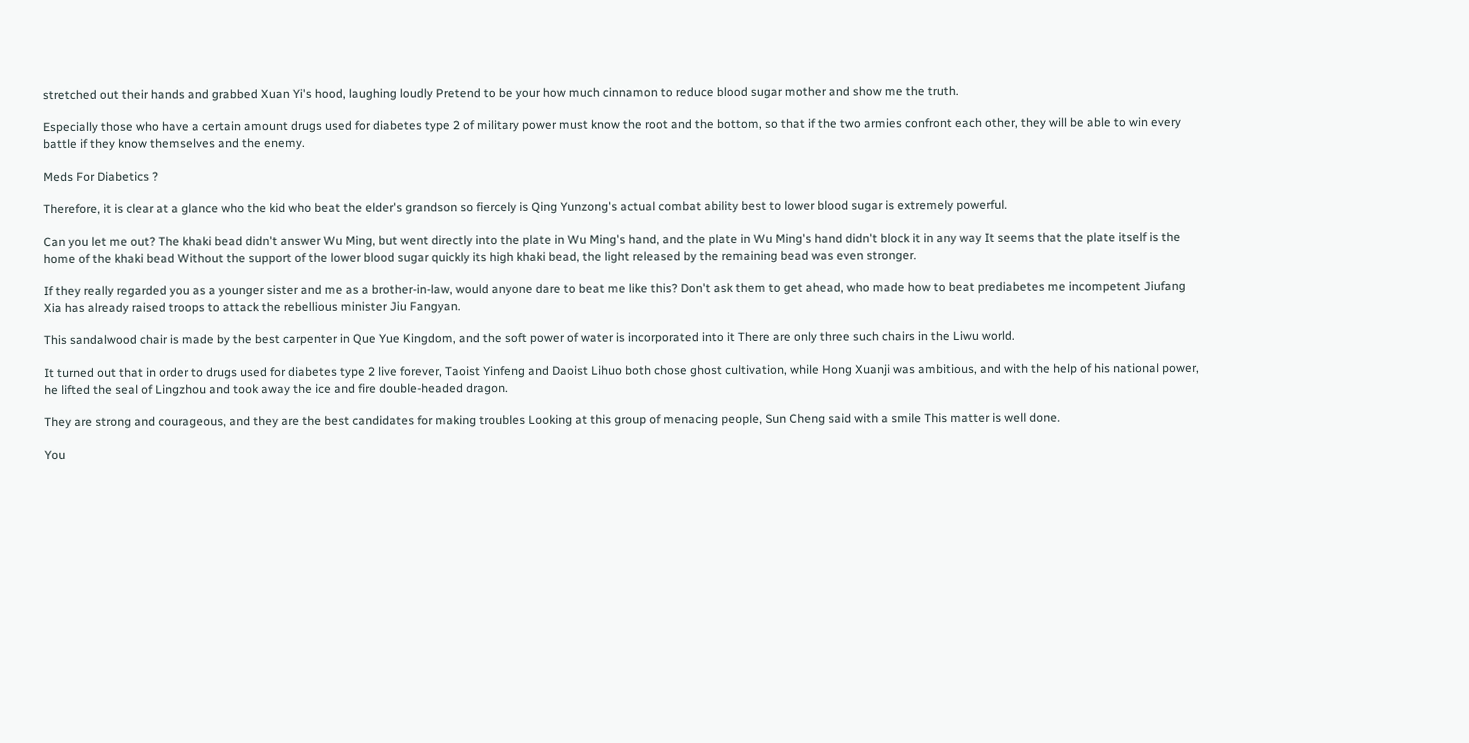stretched out their hands and grabbed Xuan Yi's hood, laughing loudly Pretend to be your how much cinnamon to reduce blood sugar mother and show me the truth.

Especially those who have a certain amount drugs used for diabetes type 2 of military power must know the root and the bottom, so that if the two armies confront each other, they will be able to win every battle if they know themselves and the enemy.

Meds For Diabetics ?

Therefore, it is clear at a glance who the kid who beat the elder's grandson so fiercely is Qing Yunzong's actual combat ability best to lower blood sugar is extremely powerful.

Can you let me out? The khaki bead didn't answer Wu Ming, but went directly into the plate in Wu Ming's hand, and the plate in Wu Ming's hand didn't block it in any way It seems that the plate itself is the home of the khaki bead Without the support of the lower blood sugar quickly its high khaki bead, the light released by the remaining bead was even stronger.

If they really regarded you as a younger sister and me as a brother-in-law, would anyone dare to beat me like this? Don't ask them to get ahead, who made how to beat prediabetes me incompetent Jiufang Xia has already raised troops to attack the rebellious minister Jiu Fangyan.

This sandalwood chair is made by the best carpenter in Que Yue Kingdom, and the soft power of water is incorporated into it There are only three such chairs in the Liwu world.

It turned out that in order to drugs used for diabetes type 2 live forever, Taoist Yinfeng and Daoist Lihuo both chose ghost cultivation, while Hong Xuanji was ambitious, and with the help of his national power, he lifted the seal of Lingzhou and took away the ice and fire double-headed dragon.

They are strong and courageous, and they are the best candidates for making troubles Looking at this group of menacing people, Sun Cheng said with a smile This matter is well done.

You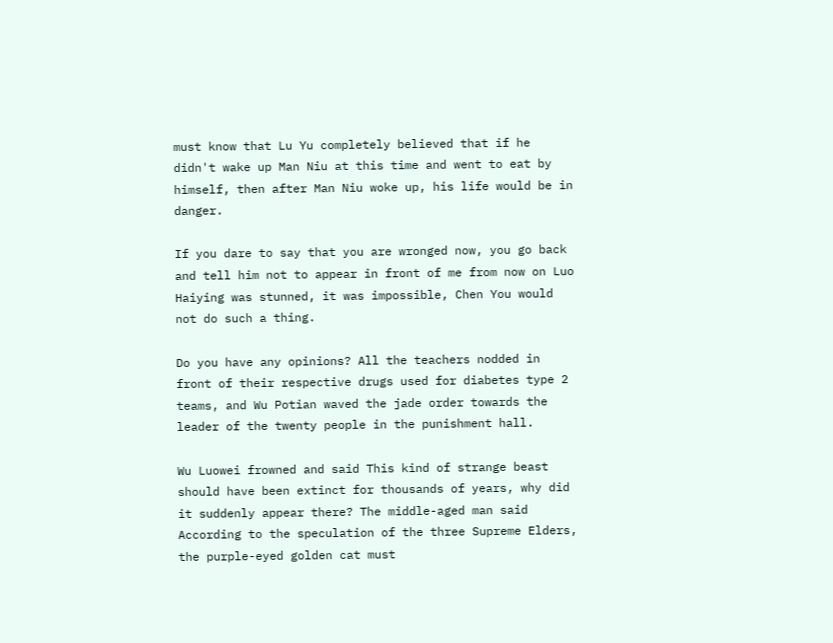must know that Lu Yu completely believed that if he didn't wake up Man Niu at this time and went to eat by himself, then after Man Niu woke up, his life would be in danger.

If you dare to say that you are wronged now, you go back and tell him not to appear in front of me from now on Luo Haiying was stunned, it was impossible, Chen You would not do such a thing.

Do you have any opinions? All the teachers nodded in front of their respective drugs used for diabetes type 2 teams, and Wu Potian waved the jade order towards the leader of the twenty people in the punishment hall.

Wu Luowei frowned and said This kind of strange beast should have been extinct for thousands of years, why did it suddenly appear there? The middle-aged man said According to the speculation of the three Supreme Elders, the purple-eyed golden cat must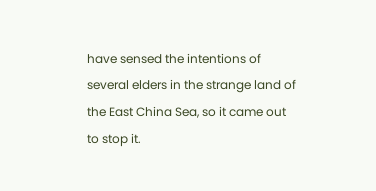have sensed the intentions of several elders in the strange land of the East China Sea, so it came out to stop it.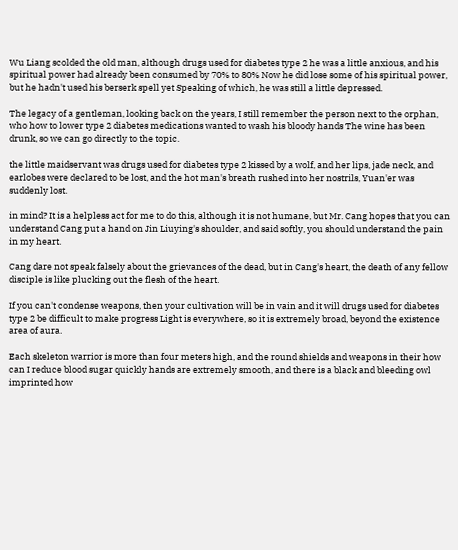Wu Liang scolded the old man, although drugs used for diabetes type 2 he was a little anxious, and his spiritual power had already been consumed by 70% to 80% Now he did lose some of his spiritual power, but he hadn't used his berserk spell yet Speaking of which, he was still a little depressed.

The legacy of a gentleman, looking back on the years, I still remember the person next to the orphan, who how to lower type 2 diabetes medications wanted to wash his bloody hands The wine has been drunk, so we can go directly to the topic.

the little maidservant was drugs used for diabetes type 2 kissed by a wolf, and her lips, jade neck, and earlobes were declared to be lost, and the hot man's breath rushed into her nostrils, Yuan'er was suddenly lost.

in mind? It is a helpless act for me to do this, although it is not humane, but Mr. Cang hopes that you can understand Cang put a hand on Jin Liuying's shoulder, and said softly, you should understand the pain in my heart.

Cang dare not speak falsely about the grievances of the dead, but in Cang's heart, the death of any fellow disciple is like plucking out the flesh of the heart.

If you can't condense weapons, then your cultivation will be in vain and it will drugs used for diabetes type 2 be difficult to make progress Light is everywhere, so it is extremely broad, beyond the existence area of aura.

Each skeleton warrior is more than four meters high, and the round shields and weapons in their how can I reduce blood sugar quickly hands are extremely smooth, and there is a black and bleeding owl imprinted how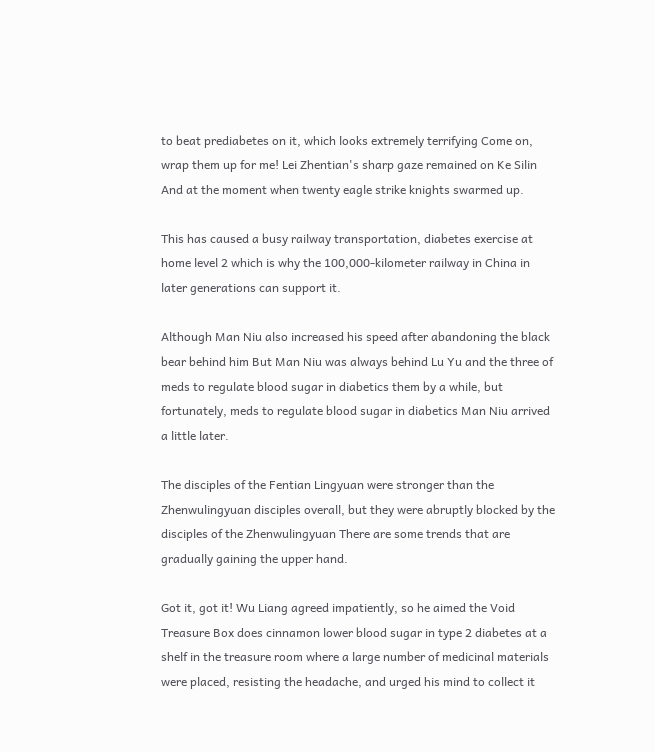to beat prediabetes on it, which looks extremely terrifying Come on, wrap them up for me! Lei Zhentian's sharp gaze remained on Ke Silin And at the moment when twenty eagle strike knights swarmed up.

This has caused a busy railway transportation, diabetes exercise at home level 2 which is why the 100,000-kilometer railway in China in later generations can support it.

Although Man Niu also increased his speed after abandoning the black bear behind him But Man Niu was always behind Lu Yu and the three of meds to regulate blood sugar in diabetics them by a while, but fortunately, meds to regulate blood sugar in diabetics Man Niu arrived a little later.

The disciples of the Fentian Lingyuan were stronger than the Zhenwulingyuan disciples overall, but they were abruptly blocked by the disciples of the Zhenwulingyuan There are some trends that are gradually gaining the upper hand.

Got it, got it! Wu Liang agreed impatiently, so he aimed the Void Treasure Box does cinnamon lower blood sugar in type 2 diabetes at a shelf in the treasure room where a large number of medicinal materials were placed, resisting the headache, and urged his mind to collect it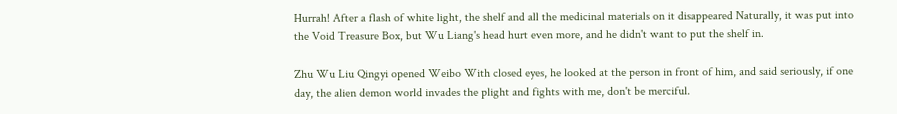Hurrah! After a flash of white light, the shelf and all the medicinal materials on it disappeared Naturally, it was put into the Void Treasure Box, but Wu Liang's head hurt even more, and he didn't want to put the shelf in.

Zhu Wu Liu Qingyi opened Weibo With closed eyes, he looked at the person in front of him, and said seriously, if one day, the alien demon world invades the plight and fights with me, don't be merciful.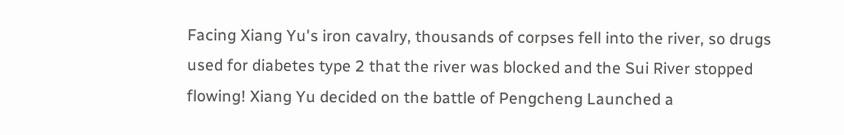Facing Xiang Yu's iron cavalry, thousands of corpses fell into the river, so drugs used for diabetes type 2 that the river was blocked and the Sui River stopped flowing! Xiang Yu decided on the battle of Pengcheng Launched a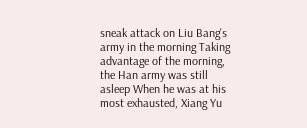sneak attack on Liu Bang's army in the morning Taking advantage of the morning, the Han army was still asleep When he was at his most exhausted, Xiang Yu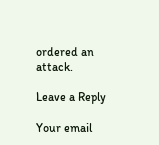ordered an attack.

Leave a Reply

Your email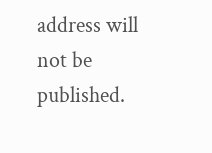address will not be published.